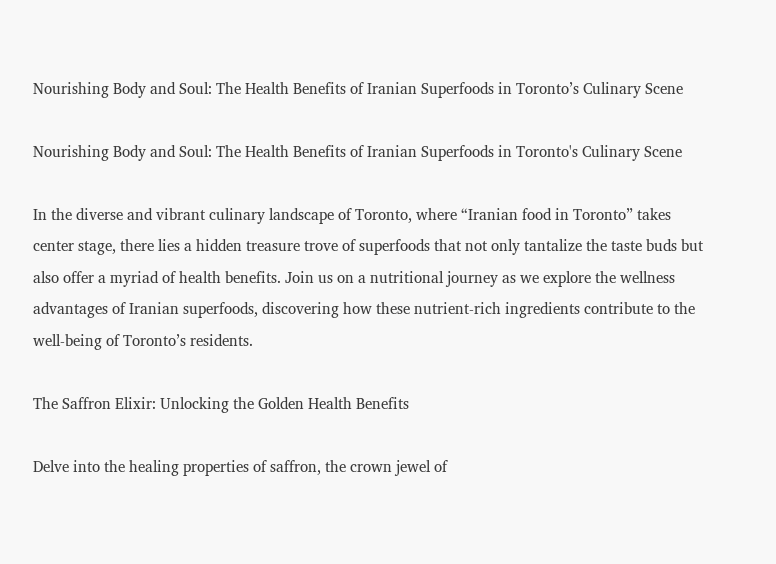Nourishing Body and Soul: The Health Benefits of Iranian Superfoods in Toronto’s Culinary Scene

Nourishing Body and Soul: The Health Benefits of Iranian Superfoods in Toronto's Culinary Scene

In the diverse and vibrant culinary landscape of Toronto, where “Iranian food in Toronto” takes center stage, there lies a hidden treasure trove of superfoods that not only tantalize the taste buds but also offer a myriad of health benefits. Join us on a nutritional journey as we explore the wellness advantages of Iranian superfoods, discovering how these nutrient-rich ingredients contribute to the well-being of Toronto’s residents.

The Saffron Elixir: Unlocking the Golden Health Benefits

Delve into the healing properties of saffron, the crown jewel of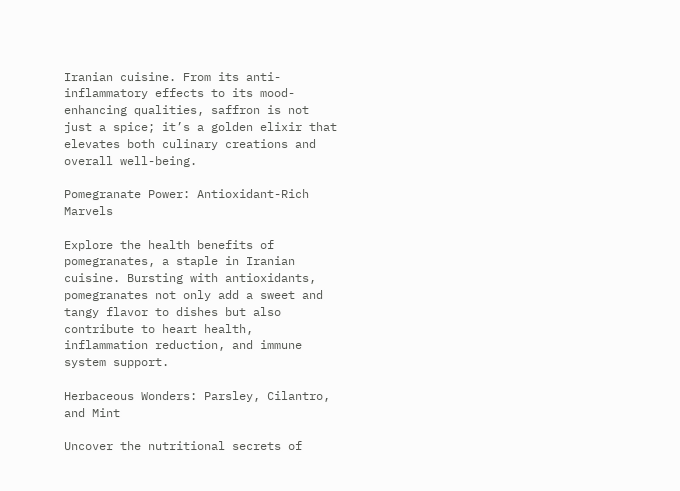Iranian cuisine. From its anti-inflammatory effects to its mood-enhancing qualities, saffron is not just a spice; it’s a golden elixir that elevates both culinary creations and overall well-being.

Pomegranate Power: Antioxidant-Rich Marvels

Explore the health benefits of pomegranates, a staple in Iranian cuisine. Bursting with antioxidants, pomegranates not only add a sweet and tangy flavor to dishes but also contribute to heart health, inflammation reduction, and immune system support.

Herbaceous Wonders: Parsley, Cilantro, and Mint

Uncover the nutritional secrets of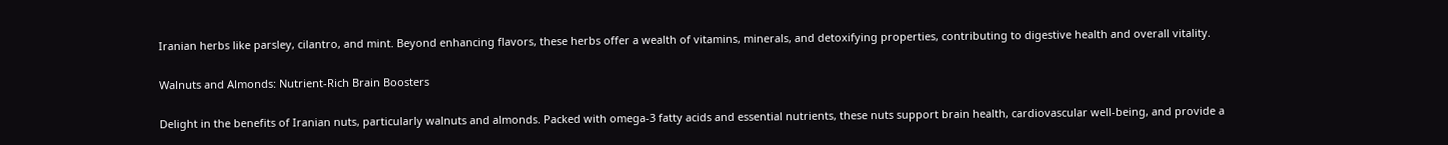Iranian herbs like parsley, cilantro, and mint. Beyond enhancing flavors, these herbs offer a wealth of vitamins, minerals, and detoxifying properties, contributing to digestive health and overall vitality.

Walnuts and Almonds: Nutrient-Rich Brain Boosters

Delight in the benefits of Iranian nuts, particularly walnuts and almonds. Packed with omega-3 fatty acids and essential nutrients, these nuts support brain health, cardiovascular well-being, and provide a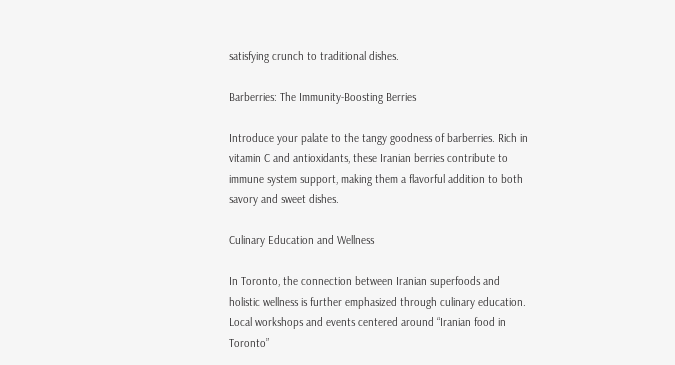satisfying crunch to traditional dishes.

Barberries: The Immunity-Boosting Berries

Introduce your palate to the tangy goodness of barberries. Rich in vitamin C and antioxidants, these Iranian berries contribute to immune system support, making them a flavorful addition to both savory and sweet dishes.

Culinary Education and Wellness

In Toronto, the connection between Iranian superfoods and holistic wellness is further emphasized through culinary education. Local workshops and events centered around “Iranian food in Toronto”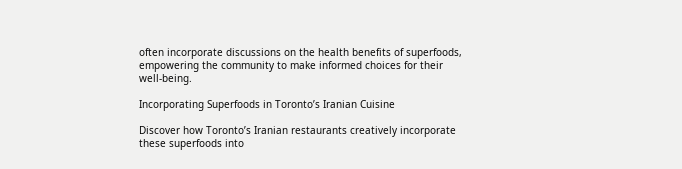often incorporate discussions on the health benefits of superfoods, empowering the community to make informed choices for their well-being.

Incorporating Superfoods in Toronto’s Iranian Cuisine

Discover how Toronto’s Iranian restaurants creatively incorporate these superfoods into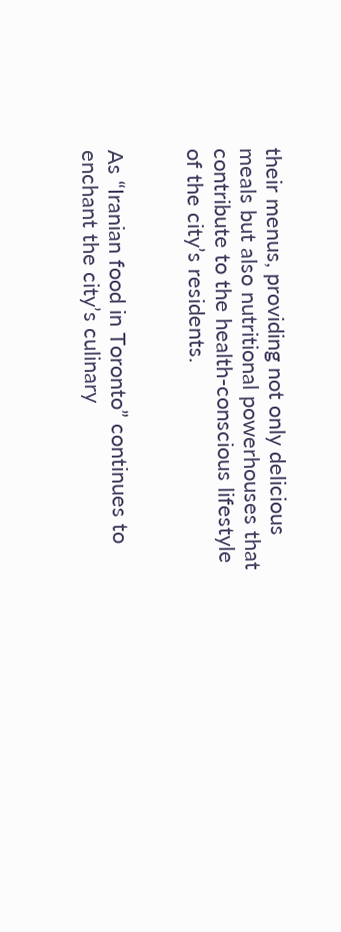their menus, providing not only delicious meals but also nutritional powerhouses that contribute to the health-conscious lifestyle of the city’s residents.


As “Iranian food in Toronto” continues to enchant the city’s culinary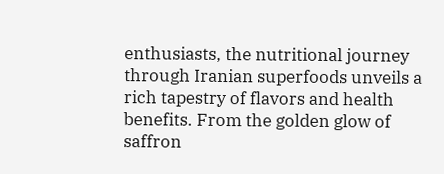enthusiasts, the nutritional journey through Iranian superfoods unveils a rich tapestry of flavors and health benefits. From the golden glow of saffron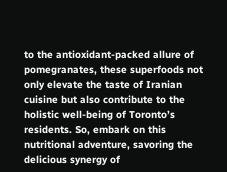to the antioxidant-packed allure of pomegranates, these superfoods not only elevate the taste of Iranian cuisine but also contribute to the holistic well-being of Toronto’s residents. So, embark on this nutritional adventure, savoring the delicious synergy of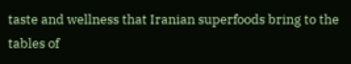taste and wellness that Iranian superfoods bring to the tables of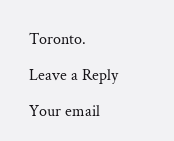Toronto.

Leave a Reply

Your email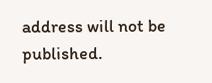address will not be published.